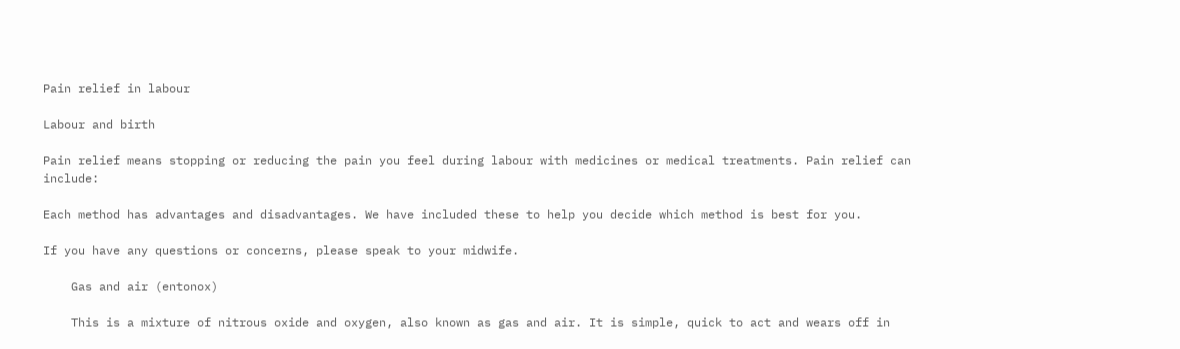Pain relief in labour

Labour and birth

Pain relief means stopping or reducing the pain you feel during labour with medicines or medical treatments. Pain relief can include:

Each method has advantages and disadvantages. We have included these to help you decide which method is best for you.

If you have any questions or concerns, please speak to your midwife.

    Gas and air (entonox)

    This is a mixture of nitrous oxide and oxygen, also known as gas and air. It is simple, quick to act and wears off in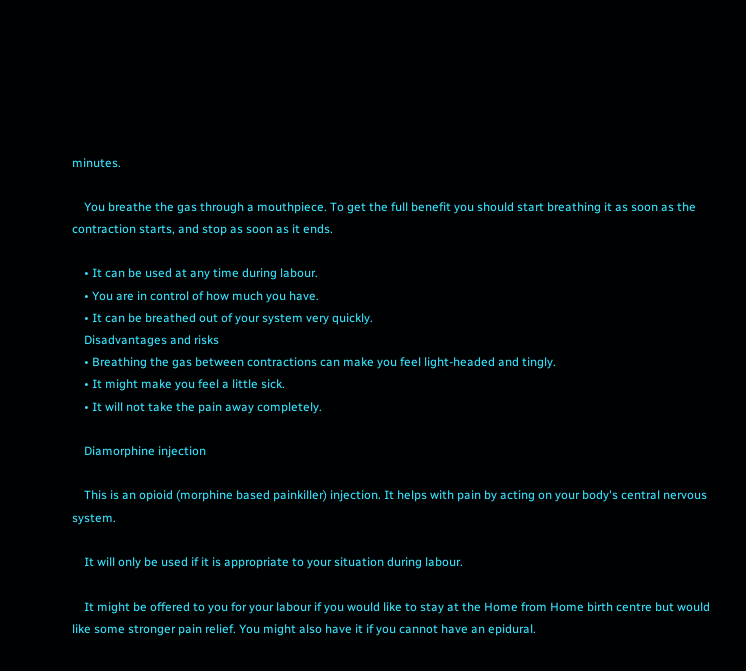minutes.

    You breathe the gas through a mouthpiece. To get the full benefit you should start breathing it as soon as the contraction starts, and stop as soon as it ends.

    • It can be used at any time during labour.
    • You are in control of how much you have.
    • It can be breathed out of your system very quickly.
    Disadvantages and risks
    • Breathing the gas between contractions can make you feel light-headed and tingly.
    • It might make you feel a little sick.
    • It will not take the pain away completely.

    Diamorphine injection

    This is an opioid (morphine based painkiller) injection. It helps with pain by acting on your body's central nervous system.

    It will only be used if it is appropriate to your situation during labour.

    It might be offered to you for your labour if you would like to stay at the Home from Home birth centre but would like some stronger pain relief. You might also have it if you cannot have an epidural.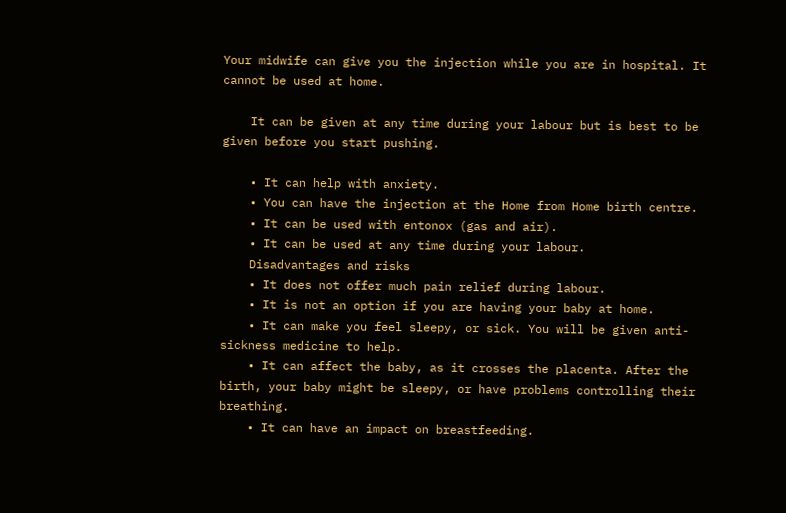Your midwife can give you the injection while you are in hospital. It cannot be used at home.

    It can be given at any time during your labour but is best to be given before you start pushing.

    • It can help with anxiety.
    • You can have the injection at the Home from Home birth centre.
    • It can be used with entonox (gas and air).
    • It can be used at any time during your labour.
    Disadvantages and risks
    • It does not offer much pain relief during labour.
    • It is not an option if you are having your baby at home.
    • It can make you feel sleepy, or sick. You will be given anti-sickness medicine to help.
    • It can affect the baby, as it crosses the placenta. After the birth, your baby might be sleepy, or have problems controlling their breathing.
    • It can have an impact on breastfeeding.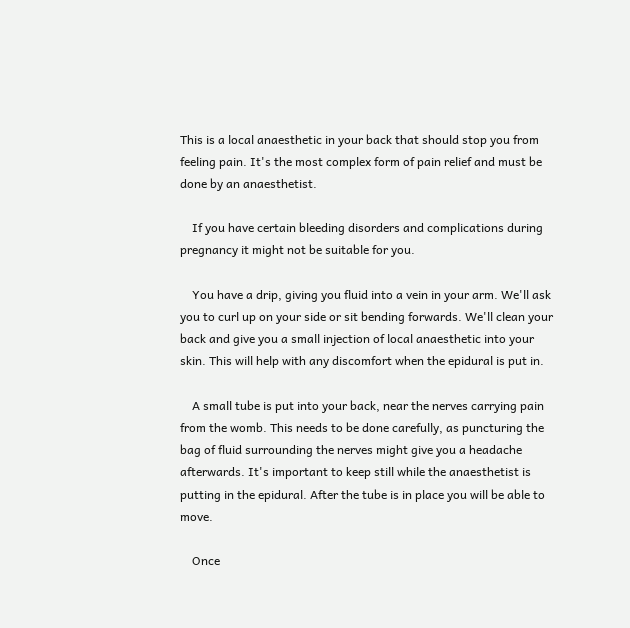This is a local anaesthetic in your back that should stop you from feeling pain. It's the most complex form of pain relief and must be done by an anaesthetist.

    If you have certain bleeding disorders and complications during pregnancy it might not be suitable for you.

    You have a drip, giving you fluid into a vein in your arm. We'll ask you to curl up on your side or sit bending forwards. We'll clean your back and give you a small injection of local anaesthetic into your skin. This will help with any discomfort when the epidural is put in.

    A small tube is put into your back, near the nerves carrying pain from the womb. This needs to be done carefully, as puncturing the bag of fluid surrounding the nerves might give you a headache afterwards. It's important to keep still while the anaesthetist is putting in the epidural. After the tube is in place you will be able to move.

    Once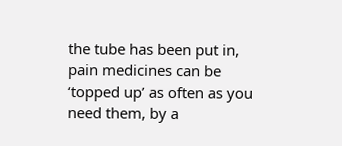the tube has been put in, pain medicines can be ‘topped up’ as often as you need them, by a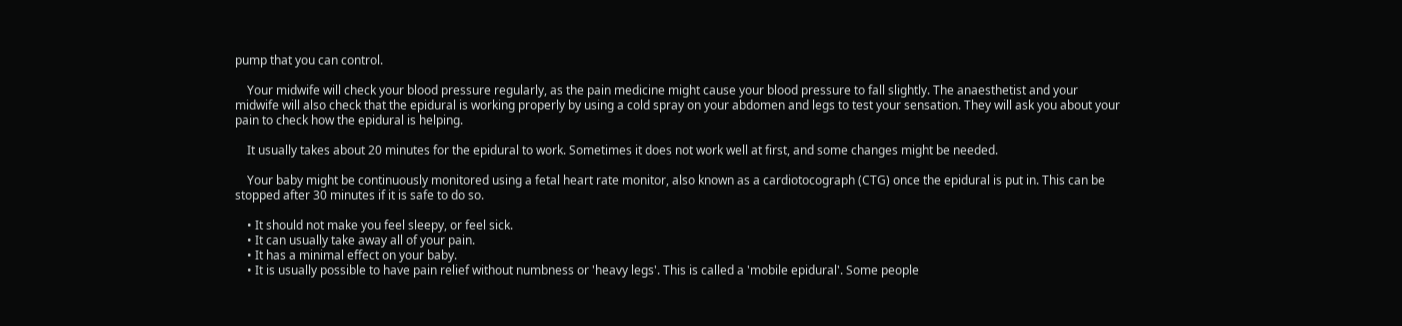pump that you can control.

    Your midwife will check your blood pressure regularly, as the pain medicine might cause your blood pressure to fall slightly. The anaesthetist and your midwife will also check that the epidural is working properly by using a cold spray on your abdomen and legs to test your sensation. They will ask you about your pain to check how the epidural is helping.

    It usually takes about 20 minutes for the epidural to work. Sometimes it does not work well at first, and some changes might be needed.

    Your baby might be continuously monitored using a fetal heart rate monitor, also known as a cardiotocograph (CTG) once the epidural is put in. This can be stopped after 30 minutes if it is safe to do so.

    • It should not make you feel sleepy, or feel sick.
    • It can usually take away all of your pain.
    • It has a minimal effect on your baby.
    • It is usually possible to have pain relief without numbness or 'heavy legs'. This is called a 'mobile epidural'. Some people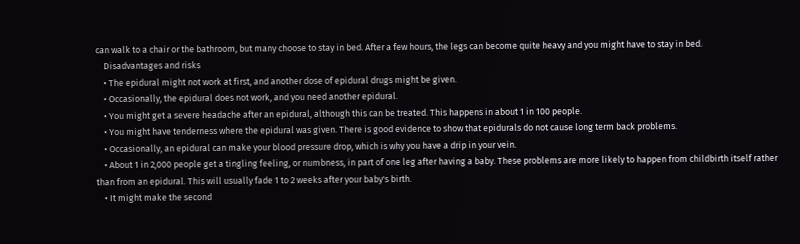can walk to a chair or the bathroom, but many choose to stay in bed. After a few hours, the legs can become quite heavy and you might have to stay in bed.
    Disadvantages and risks
    • The epidural might not work at first, and another dose of epidural drugs might be given.
    • Occasionally, the epidural does not work, and you need another epidural.
    • You might get a severe headache after an epidural, although this can be treated. This happens in about 1 in 100 people.
    • You might have tenderness where the epidural was given. There is good evidence to show that epidurals do not cause long term back problems.
    • Occasionally, an epidural can make your blood pressure drop, which is why you have a drip in your vein.
    • About 1 in 2,000 people get a tingling feeling, or numbness, in part of one leg after having a baby. These problems are more likely to happen from childbirth itself rather than from an epidural. This will usually fade 1 to 2 weeks after your baby's birth.
    • It might make the second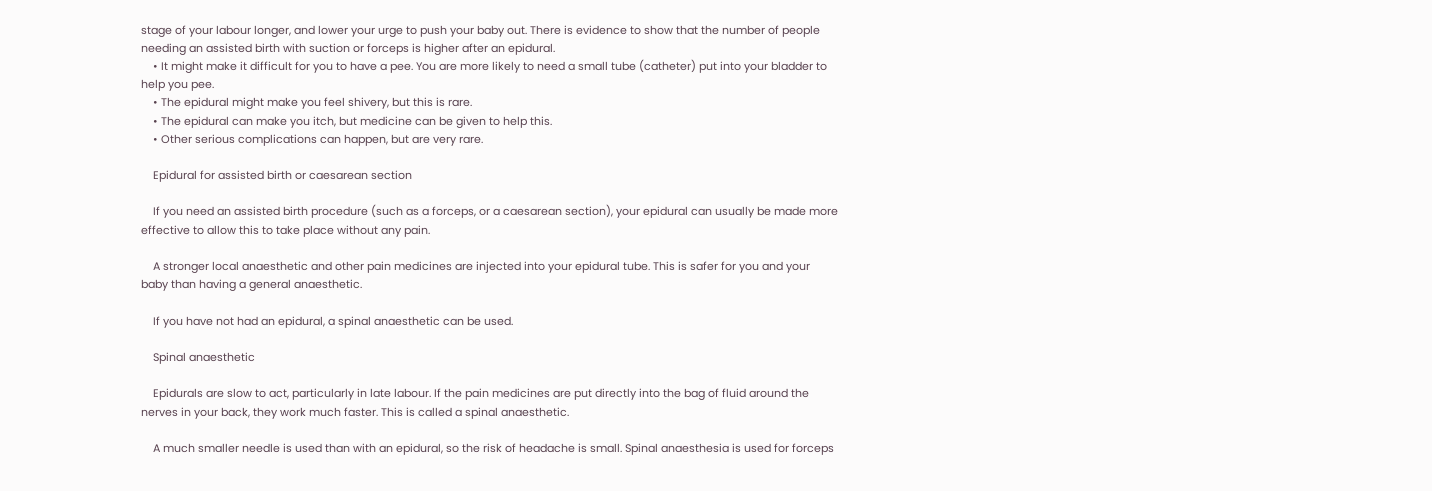stage of your labour longer, and lower your urge to push your baby out. There is evidence to show that the number of people needing an assisted birth with suction or forceps is higher after an epidural.
    • It might make it difficult for you to have a pee. You are more likely to need a small tube (catheter) put into your bladder to help you pee.
    • The epidural might make you feel shivery, but this is rare.
    • The epidural can make you itch, but medicine can be given to help this.
    • Other serious complications can happen, but are very rare.

    Epidural for assisted birth or caesarean section

    If you need an assisted birth procedure (such as a forceps, or a caesarean section), your epidural can usually be made more effective to allow this to take place without any pain.

    A stronger local anaesthetic and other pain medicines are injected into your epidural tube. This is safer for you and your baby than having a general anaesthetic.

    If you have not had an epidural, a spinal anaesthetic can be used.

    Spinal anaesthetic

    Epidurals are slow to act, particularly in late labour. If the pain medicines are put directly into the bag of fluid around the nerves in your back, they work much faster. This is called a spinal anaesthetic.

    A much smaller needle is used than with an epidural, so the risk of headache is small. Spinal anaesthesia is used for forceps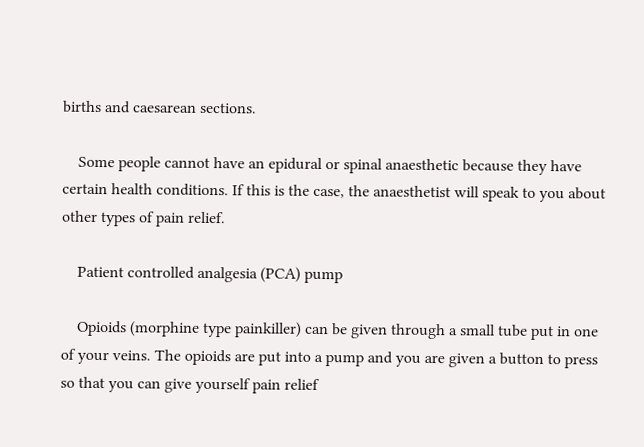births and caesarean sections.

    Some people cannot have an epidural or spinal anaesthetic because they have certain health conditions. If this is the case, the anaesthetist will speak to you about other types of pain relief.

    Patient controlled analgesia (PCA) pump

    Opioids (morphine type painkiller) can be given through a small tube put in one of your veins. The opioids are put into a pump and you are given a button to press so that you can give yourself pain relief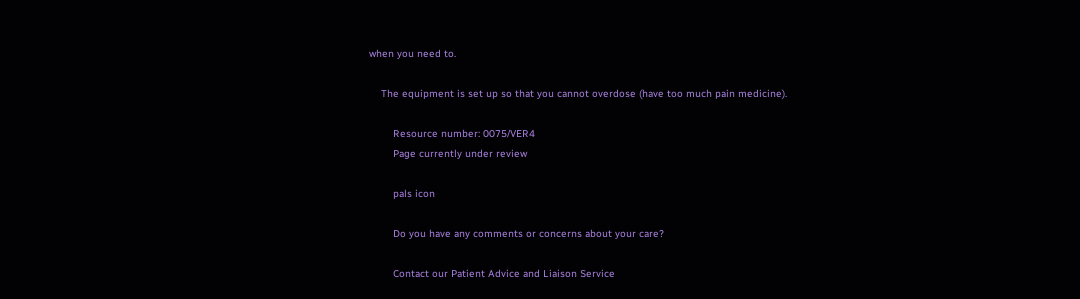when you need to.

    The equipment is set up so that you cannot overdose (have too much pain medicine).

        Resource number: 0075/VER4
        Page currently under review

        pals icon

        Do you have any comments or concerns about your care?

        Contact our Patient Advice and Liaison Service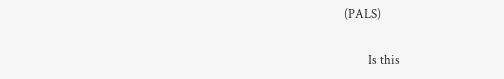(PALS)

        Is this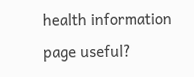health information page useful?